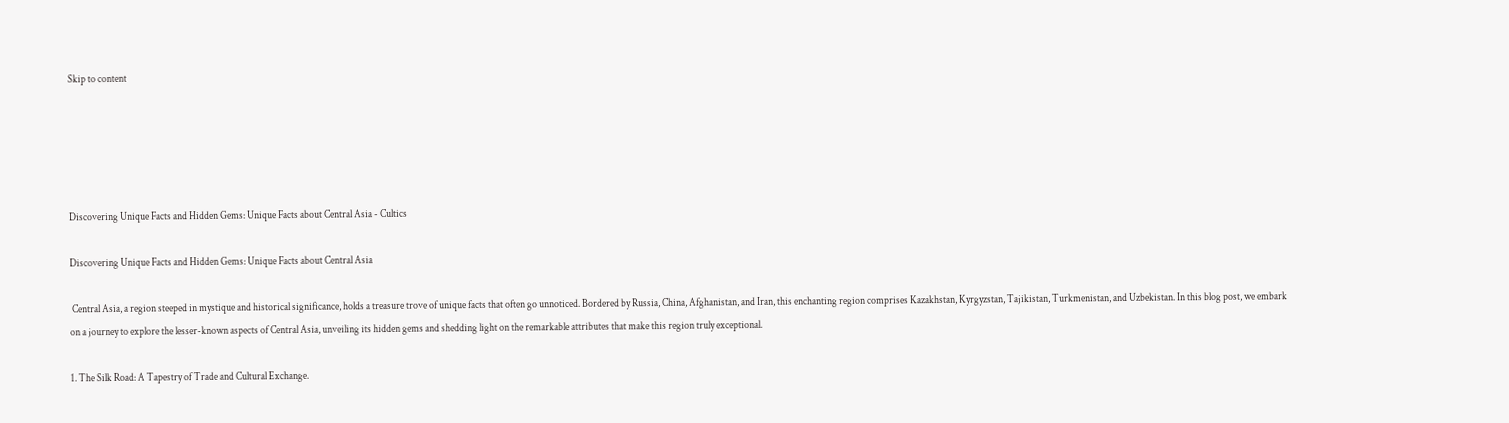Skip to content





Discovering Unique Facts and Hidden Gems: Unique Facts about Central Asia - Cultics

Discovering Unique Facts and Hidden Gems: Unique Facts about Central Asia

 Central Asia, a region steeped in mystique and historical significance, holds a treasure trove of unique facts that often go unnoticed. Bordered by Russia, China, Afghanistan, and Iran, this enchanting region comprises Kazakhstan, Kyrgyzstan, Tajikistan, Turkmenistan, and Uzbekistan. In this blog post, we embark on a journey to explore the lesser-known aspects of Central Asia, unveiling its hidden gems and shedding light on the remarkable attributes that make this region truly exceptional.

1. The Silk Road: A Tapestry of Trade and Cultural Exchange.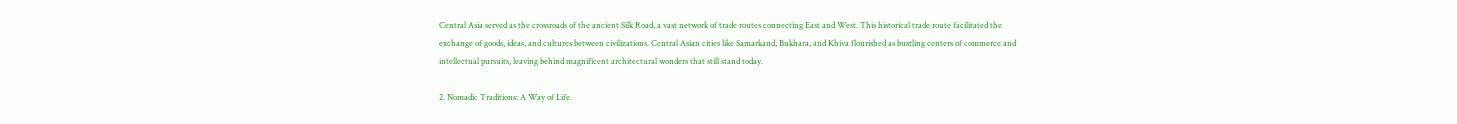Central Asia served as the crossroads of the ancient Silk Road, a vast network of trade routes connecting East and West. This historical trade route facilitated the exchange of goods, ideas, and cultures between civilizations. Central Asian cities like Samarkand, Bukhara, and Khiva flourished as bustling centers of commerce and intellectual pursuits, leaving behind magnificent architectural wonders that still stand today.

2. Nomadic Traditions: A Way of Life.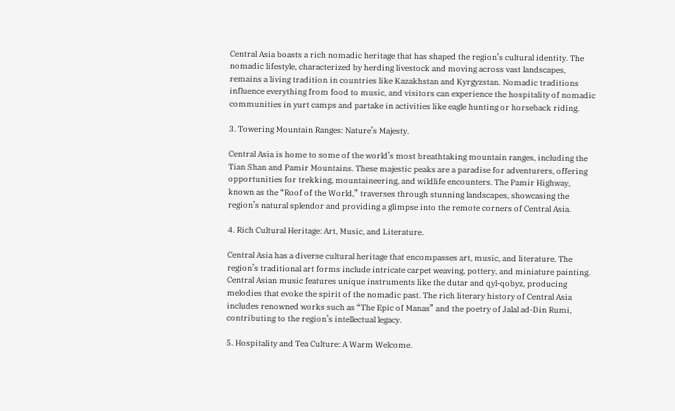Central Asia boasts a rich nomadic heritage that has shaped the region’s cultural identity. The nomadic lifestyle, characterized by herding livestock and moving across vast landscapes, remains a living tradition in countries like Kazakhstan and Kyrgyzstan. Nomadic traditions influence everything from food to music, and visitors can experience the hospitality of nomadic communities in yurt camps and partake in activities like eagle hunting or horseback riding.

3. Towering Mountain Ranges: Nature’s Majesty.

Central Asia is home to some of the world’s most breathtaking mountain ranges, including the Tian Shan and Pamir Mountains. These majestic peaks are a paradise for adventurers, offering opportunities for trekking, mountaineering, and wildlife encounters. The Pamir Highway, known as the “Roof of the World,” traverses through stunning landscapes, showcasing the region’s natural splendor and providing a glimpse into the remote corners of Central Asia.

4. Rich Cultural Heritage: Art, Music, and Literature.

Central Asia has a diverse cultural heritage that encompasses art, music, and literature. The region’s traditional art forms include intricate carpet weaving, pottery, and miniature painting. Central Asian music features unique instruments like the dutar and qyl-qobyz, producing melodies that evoke the spirit of the nomadic past. The rich literary history of Central Asia includes renowned works such as “The Epic of Manas” and the poetry of Jalal ad-Din Rumi, contributing to the region’s intellectual legacy.

5. Hospitality and Tea Culture: A Warm Welcome.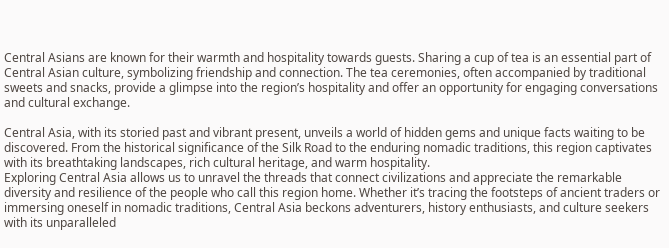Central Asians are known for their warmth and hospitality towards guests. Sharing a cup of tea is an essential part of Central Asian culture, symbolizing friendship and connection. The tea ceremonies, often accompanied by traditional sweets and snacks, provide a glimpse into the region’s hospitality and offer an opportunity for engaging conversations and cultural exchange.

Central Asia, with its storied past and vibrant present, unveils a world of hidden gems and unique facts waiting to be discovered. From the historical significance of the Silk Road to the enduring nomadic traditions, this region captivates with its breathtaking landscapes, rich cultural heritage, and warm hospitality.
Exploring Central Asia allows us to unravel the threads that connect civilizations and appreciate the remarkable diversity and resilience of the people who call this region home. Whether it’s tracing the footsteps of ancient traders or immersing oneself in nomadic traditions, Central Asia beckons adventurers, history enthusiasts, and culture seekers with its unparalleled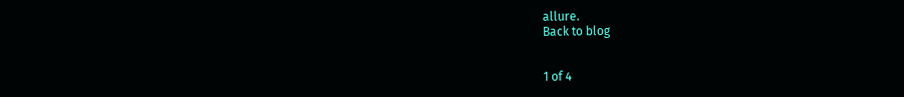allure.
Back to blog


1 of 4